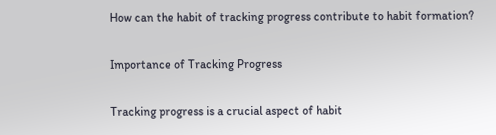How can the habit of tracking progress contribute to habit formation?

Importance of Tracking Progress

Tracking progress is a crucial aspect of habit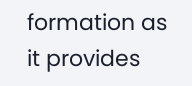formation as it provides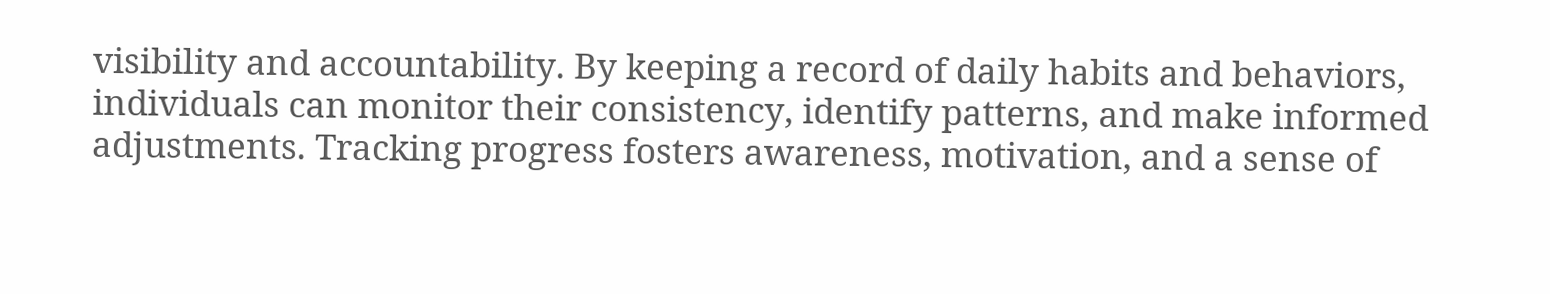visibility and accountability. By keeping a record of daily habits and behaviors, individuals can monitor their consistency, identify patterns, and make informed adjustments. Tracking progress fosters awareness, motivation, and a sense of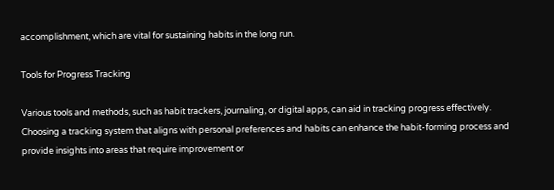accomplishment, which are vital for sustaining habits in the long run.

Tools for Progress Tracking

Various tools and methods, such as habit trackers, journaling, or digital apps, can aid in tracking progress effectively. Choosing a tracking system that aligns with personal preferences and habits can enhance the habit-forming process and provide insights into areas that require improvement or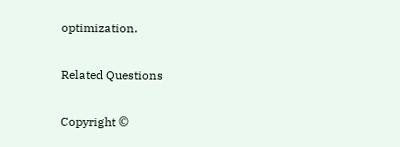optimization.

Related Questions

Copyright ©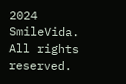2024 SmileVida. All rights reserved.